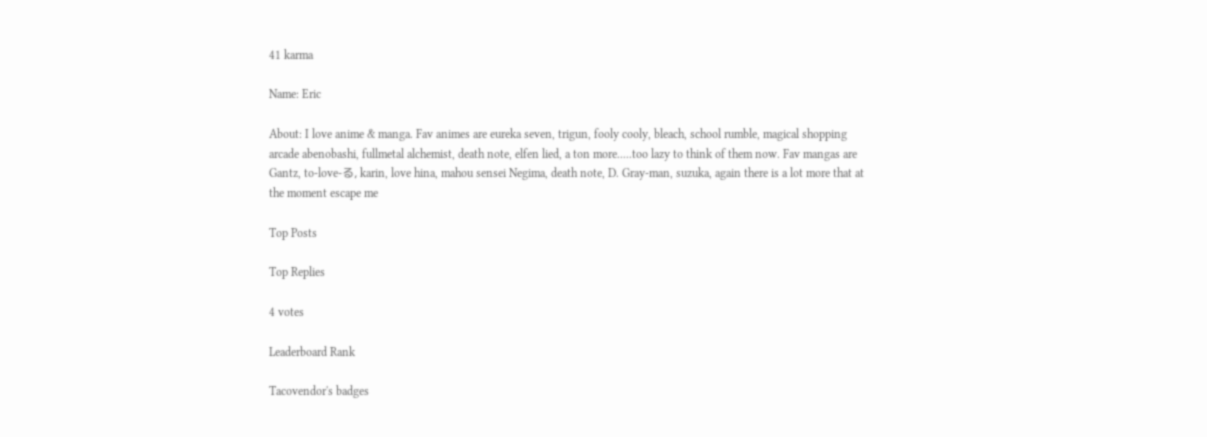41 karma

Name: Eric

About: I love anime & manga. Fav animes are eureka seven, trigun, fooly cooly, bleach, school rumble, magical shopping arcade abenobashi, fullmetal alchemist, death note, elfen lied, a ton more.....too lazy to think of them now. Fav mangas are Gantz, to-love-る, karin, love hina, mahou sensei Negima, death note, D. Gray-man, suzuka, again there is a lot more that at the moment escape me

Top Posts

Top Replies

4 votes

Leaderboard Rank

Tacovendor's badges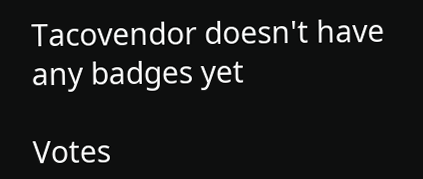Tacovendor doesn't have any badges yet

Votes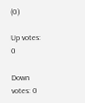(0)

Up votes: 0

Down votes: 0